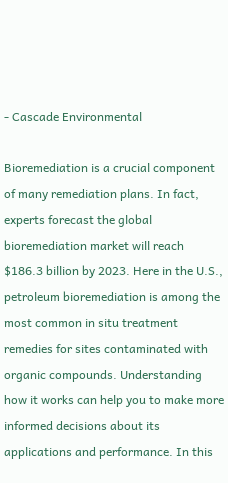- Cascade Environmental

Bioremediation is a crucial component of many remediation plans. In fact, experts forecast the global bioremediation market will reach $186.3 billion by 2023. Here in the U.S., petroleum bioremediation is among the most common in situ treatment remedies for sites contaminated with organic compounds. Understanding how it works can help you to make more informed decisions about its applications and performance. In this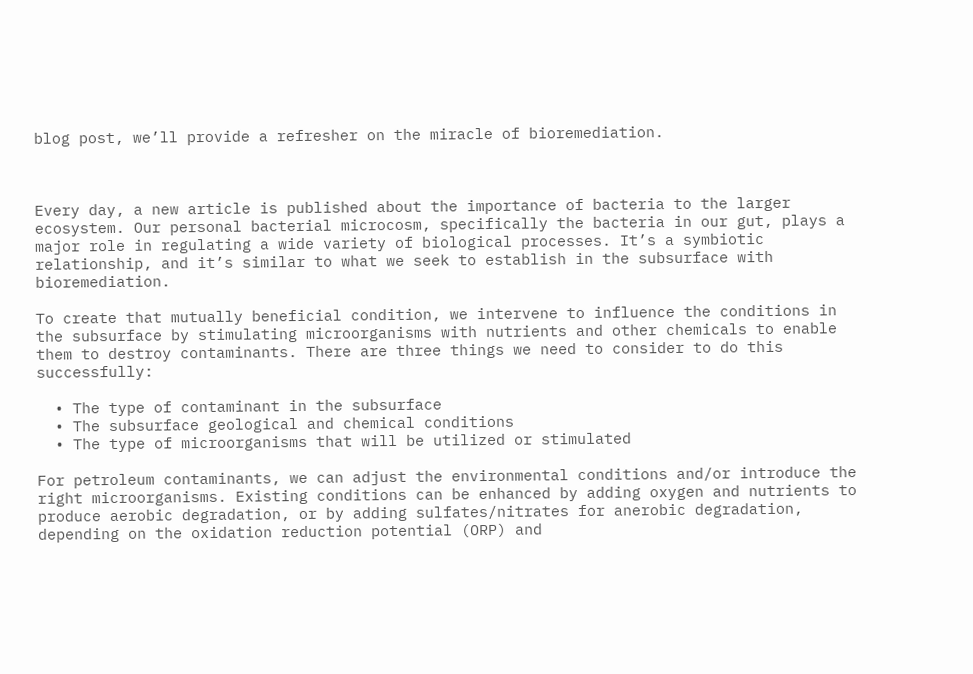blog post, we’ll provide a refresher on the miracle of bioremediation.



Every day, a new article is published about the importance of bacteria to the larger ecosystem. Our personal bacterial microcosm, specifically the bacteria in our gut, plays a major role in regulating a wide variety of biological processes. It’s a symbiotic relationship, and it’s similar to what we seek to establish in the subsurface with bioremediation.

To create that mutually beneficial condition, we intervene to influence the conditions in the subsurface by stimulating microorganisms with nutrients and other chemicals to enable them to destroy contaminants. There are three things we need to consider to do this successfully:

  • The type of contaminant in the subsurface
  • The subsurface geological and chemical conditions
  • The type of microorganisms that will be utilized or stimulated

For petroleum contaminants, we can adjust the environmental conditions and/or introduce the right microorganisms. Existing conditions can be enhanced by adding oxygen and nutrients to produce aerobic degradation, or by adding sulfates/nitrates for anerobic degradation, depending on the oxidation reduction potential (ORP) and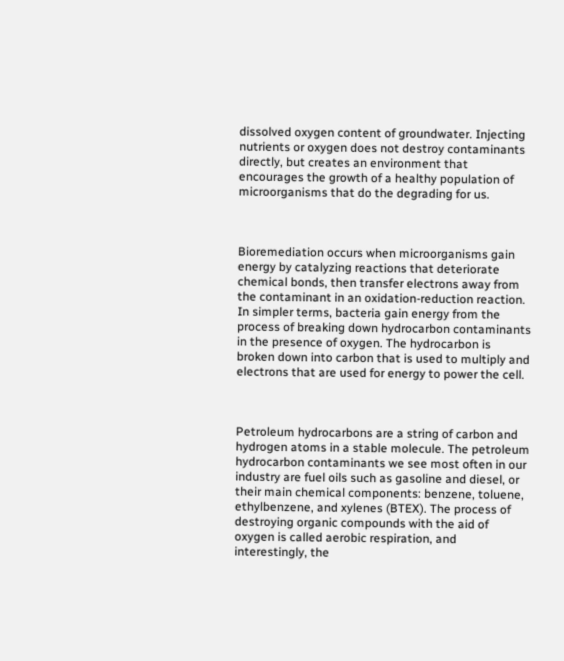dissolved oxygen content of groundwater. Injecting nutrients or oxygen does not destroy contaminants directly, but creates an environment that encourages the growth of a healthy population of microorganisms that do the degrading for us.



Bioremediation occurs when microorganisms gain energy by catalyzing reactions that deteriorate chemical bonds, then transfer electrons away from the contaminant in an oxidation-reduction reaction. In simpler terms, bacteria gain energy from the process of breaking down hydrocarbon contaminants in the presence of oxygen. The hydrocarbon is broken down into carbon that is used to multiply and electrons that are used for energy to power the cell.



Petroleum hydrocarbons are a string of carbon and hydrogen atoms in a stable molecule. The petroleum hydrocarbon contaminants we see most often in our industry are fuel oils such as gasoline and diesel, or their main chemical components: benzene, toluene, ethylbenzene, and xylenes (BTEX). The process of destroying organic compounds with the aid of oxygen is called aerobic respiration, and interestingly, the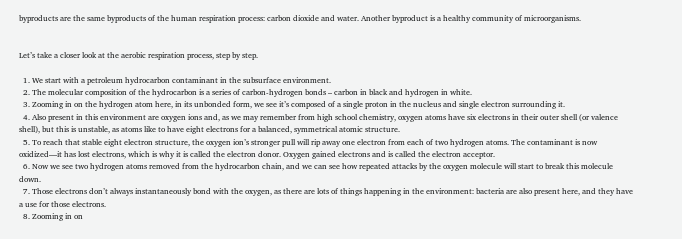byproducts are the same byproducts of the human respiration process: carbon dioxide and water. Another byproduct is a healthy community of microorganisms.


Let’s take a closer look at the aerobic respiration process, step by step.

  1. We start with a petroleum hydrocarbon contaminant in the subsurface environment.
  2. The molecular composition of the hydrocarbon is a series of carbon-hydrogen bonds – carbon in black and hydrogen in white.
  3. Zooming in on the hydrogen atom here, in its unbonded form, we see it’s composed of a single proton in the nucleus and single electron surrounding it.
  4. Also present in this environment are oxygen ions and, as we may remember from high school chemistry, oxygen atoms have six electrons in their outer shell (or valence shell), but this is unstable, as atoms like to have eight electrons for a balanced, symmetrical atomic structure.
  5. To reach that stable eight electron structure, the oxygen ion’s stronger pull will rip away one electron from each of two hydrogen atoms. The contaminant is now oxidized—it has lost electrons, which is why it is called the electron donor. Oxygen gained electrons and is called the electron acceptor.
  6. Now we see two hydrogen atoms removed from the hydrocarbon chain, and we can see how repeated attacks by the oxygen molecule will start to break this molecule down.
  7. Those electrons don’t always instantaneously bond with the oxygen, as there are lots of things happening in the environment: bacteria are also present here, and they have a use for those electrons.
  8. Zooming in on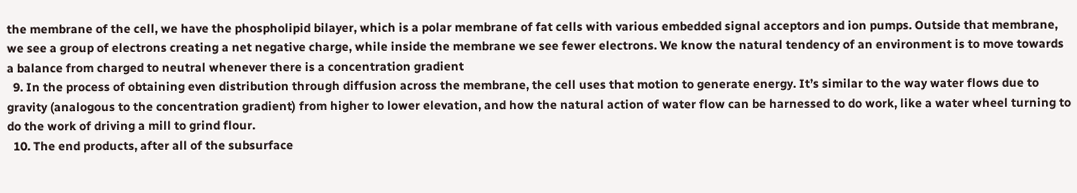the membrane of the cell, we have the phospholipid bilayer, which is a polar membrane of fat cells with various embedded signal acceptors and ion pumps. Outside that membrane, we see a group of electrons creating a net negative charge, while inside the membrane we see fewer electrons. We know the natural tendency of an environment is to move towards a balance from charged to neutral whenever there is a concentration gradient
  9. In the process of obtaining even distribution through diffusion across the membrane, the cell uses that motion to generate energy. It’s similar to the way water flows due to gravity (analogous to the concentration gradient) from higher to lower elevation, and how the natural action of water flow can be harnessed to do work, like a water wheel turning to do the work of driving a mill to grind flour.
  10. The end products, after all of the subsurface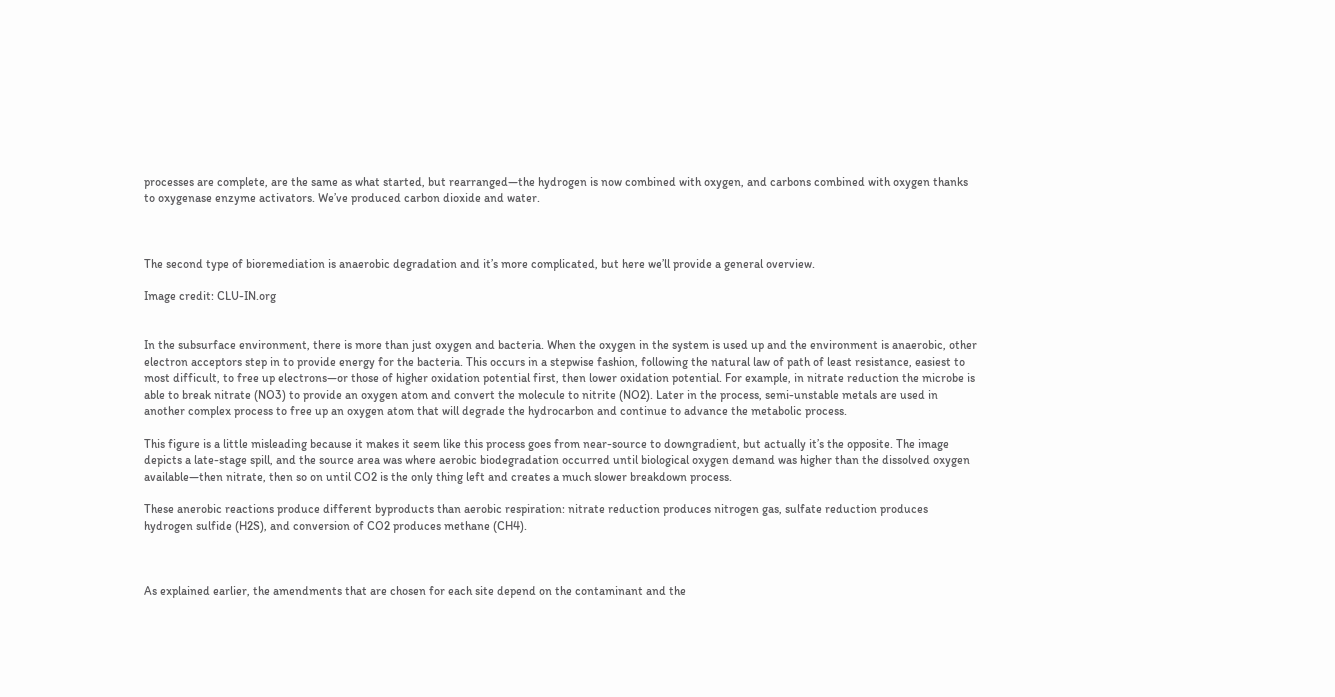processes are complete, are the same as what started, but rearranged—the hydrogen is now combined with oxygen, and carbons combined with oxygen thanks to oxygenase enzyme activators. We’ve produced carbon dioxide and water.



The second type of bioremediation is anaerobic degradation and it’s more complicated, but here we’ll provide a general overview.

Image credit: CLU-IN.org


In the subsurface environment, there is more than just oxygen and bacteria. When the oxygen in the system is used up and the environment is anaerobic, other electron acceptors step in to provide energy for the bacteria. This occurs in a stepwise fashion, following the natural law of path of least resistance, easiest to most difficult, to free up electrons—or those of higher oxidation potential first, then lower oxidation potential. For example, in nitrate reduction the microbe is able to break nitrate (NO3) to provide an oxygen atom and convert the molecule to nitrite (NO2). Later in the process, semi-unstable metals are used in another complex process to free up an oxygen atom that will degrade the hydrocarbon and continue to advance the metabolic process.

This figure is a little misleading because it makes it seem like this process goes from near-source to downgradient, but actually it’s the opposite. The image depicts a late-stage spill, and the source area was where aerobic biodegradation occurred until biological oxygen demand was higher than the dissolved oxygen available—then nitrate, then so on until CO2 is the only thing left and creates a much slower breakdown process.

These anerobic reactions produce different byproducts than aerobic respiration: nitrate reduction produces nitrogen gas, sulfate reduction produces hydrogen sulfide (H2S), and conversion of CO2 produces methane (CH4).



As explained earlier, the amendments that are chosen for each site depend on the contaminant and the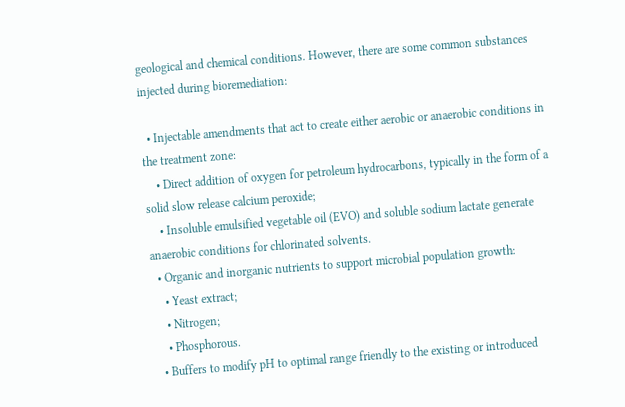geological and chemical conditions. However, there are some common substances injected during bioremediation:

  • Injectable amendments that act to create either aerobic or anaerobic conditions in the treatment zone:
    • Direct addition of oxygen for petroleum hydrocarbons, typically in the form of a solid slow release calcium peroxide;
    • Insoluble emulsified vegetable oil (EVO) and soluble sodium lactate generate anaerobic conditions for chlorinated solvents.
  • Organic and inorganic nutrients to support microbial population growth:
    • Yeast extract;
    • Nitrogen;
    • Phosphorous.
  • Buffers to modify pH to optimal range friendly to the existing or introduced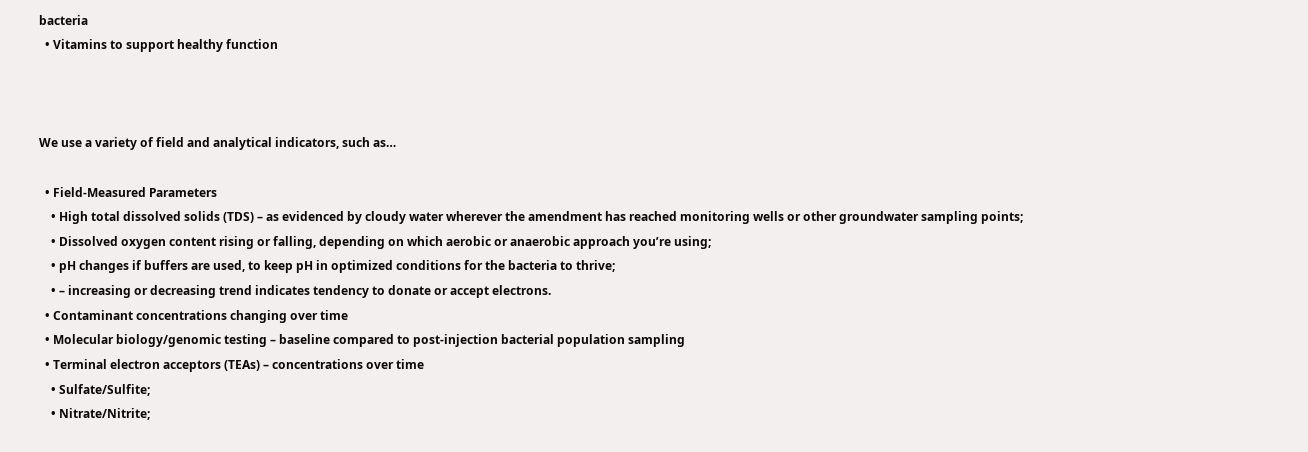bacteria
  • Vitamins to support healthy function



We use a variety of field and analytical indicators, such as…

  • Field-Measured Parameters
    • High total dissolved solids (TDS) – as evidenced by cloudy water wherever the amendment has reached monitoring wells or other groundwater sampling points;
    • Dissolved oxygen content rising or falling, depending on which aerobic or anaerobic approach you’re using;
    • pH changes if buffers are used, to keep pH in optimized conditions for the bacteria to thrive;
    • – increasing or decreasing trend indicates tendency to donate or accept electrons.
  • Contaminant concentrations changing over time
  • Molecular biology/genomic testing – baseline compared to post-injection bacterial population sampling
  • Terminal electron acceptors (TEAs) – concentrations over time
    • Sulfate/Sulfite;
    • Nitrate/Nitrite;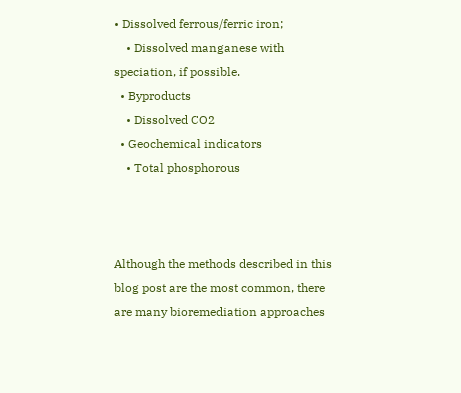• Dissolved ferrous/ferric iron;
    • Dissolved manganese with speciation, if possible.
  • Byproducts
    • Dissolved CO2
  • Geochemical indicators
    • Total phosphorous



Although the methods described in this blog post are the most common, there are many bioremediation approaches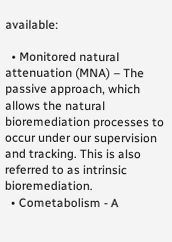available:

  • Monitored natural attenuation (MNA) – The passive approach, which allows the natural bioremediation processes to occur under our supervision and tracking. This is also referred to as intrinsic bioremediation.
  • Cometabolism - A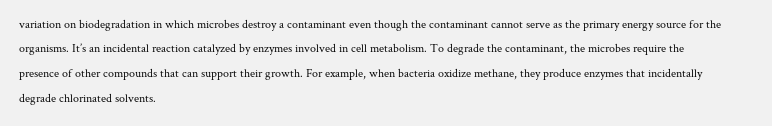variation on biodegradation in which microbes destroy a contaminant even though the contaminant cannot serve as the primary energy source for the organisms. It’s an incidental reaction catalyzed by enzymes involved in cell metabolism. To degrade the contaminant, the microbes require the presence of other compounds that can support their growth. For example, when bacteria oxidize methane, they produce enzymes that incidentally degrade chlorinated solvents.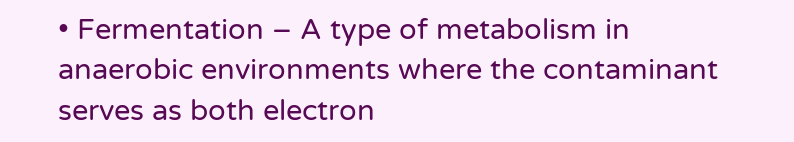• Fermentation – A type of metabolism in anaerobic environments where the contaminant serves as both electron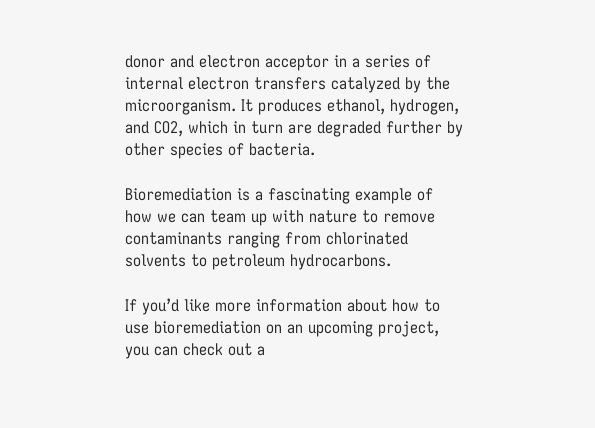donor and electron acceptor in a series of internal electron transfers catalyzed by the microorganism. It produces ethanol, hydrogen, and CO2, which in turn are degraded further by other species of bacteria.

Bioremediation is a fascinating example of how we can team up with nature to remove contaminants ranging from chlorinated solvents to petroleum hydrocarbons.

If you’d like more information about how to use bioremediation on an upcoming project, you can check out a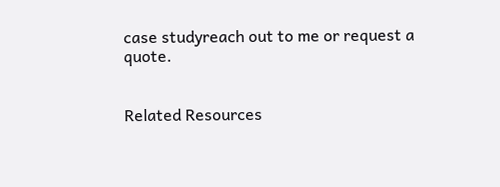case studyreach out to me or request a quote.


Related Resources